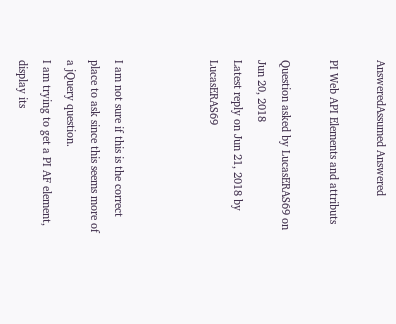AnsweredAssumed Answered

PI Web API Elements and attributs

Question asked by LucasERAS69 on Jun 20, 2018
Latest reply on Jun 21, 2018 by LucasERAS69



I am not sure if this is the correct place to ask since this seems more of a jQuery question.
I am trying to get a PI AF element, display its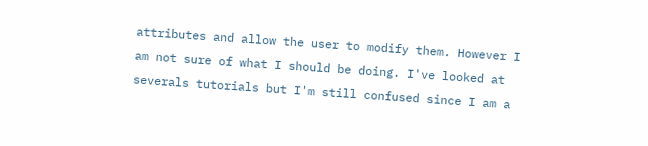attributes and allow the user to modify them. However I am not sure of what I should be doing. I've looked at severals tutorials but I'm still confused since I am a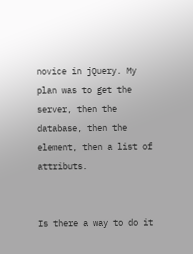novice in jQuery. My plan was to get the server, then the database, then the element, then a list of attributs.


Is there a way to do it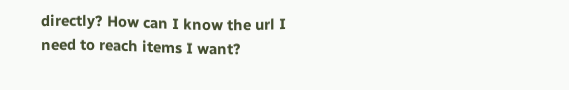directly? How can I know the url I need to reach items I want?